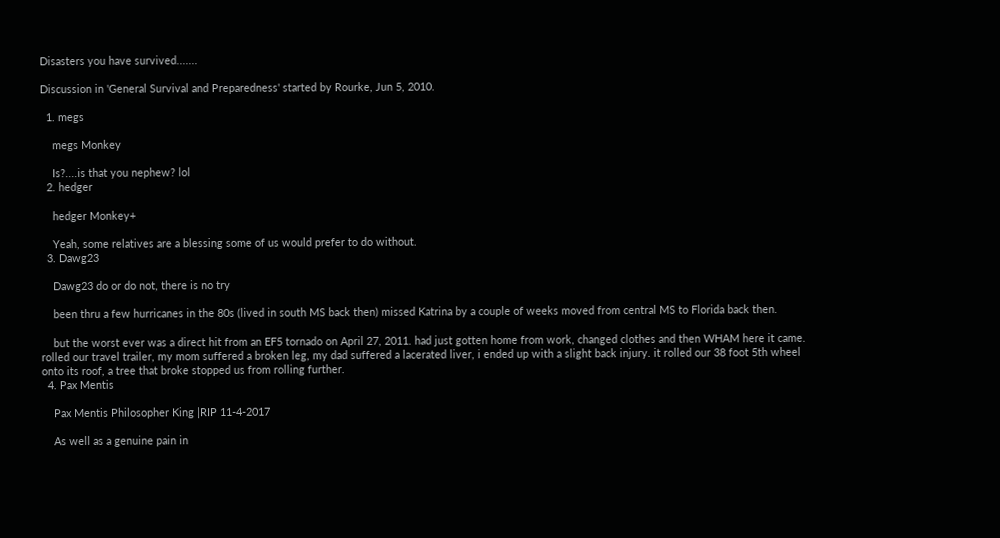Disasters you have survived.......

Discussion in 'General Survival and Preparedness' started by Rourke, Jun 5, 2010.

  1. megs

    megs Monkey

    Is?....is that you nephew? lol
  2. hedger

    hedger Monkey+

    Yeah, some relatives are a blessing some of us would prefer to do without.
  3. Dawg23

    Dawg23 do or do not, there is no try

    been thru a few hurricanes in the 80s (lived in south MS back then) missed Katrina by a couple of weeks moved from central MS to Florida back then.

    but the worst ever was a direct hit from an EF5 tornado on April 27, 2011. had just gotten home from work, changed clothes and then WHAM here it came. rolled our travel trailer, my mom suffered a broken leg, my dad suffered a lacerated liver, i ended up with a slight back injury. it rolled our 38 foot 5th wheel onto its roof, a tree that broke stopped us from rolling further.
  4. Pax Mentis

    Pax Mentis Philosopher King |RIP 11-4-2017

    As well as a genuine pain in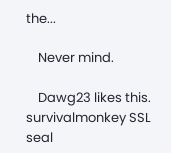the...

    Never mind.

    Dawg23 likes this.
survivalmonkey SSL seal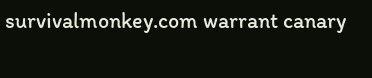survivalmonkey.com warrant canary